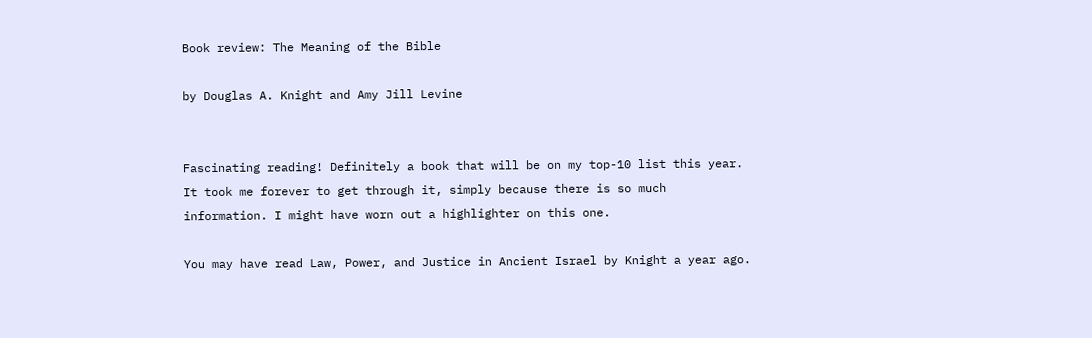Book review: The Meaning of the Bible

by Douglas A. Knight and Amy Jill Levine


Fascinating reading! Definitely a book that will be on my top-10 list this year. It took me forever to get through it, simply because there is so much information. I might have worn out a highlighter on this one.

You may have read Law, Power, and Justice in Ancient Israel by Knight a year ago.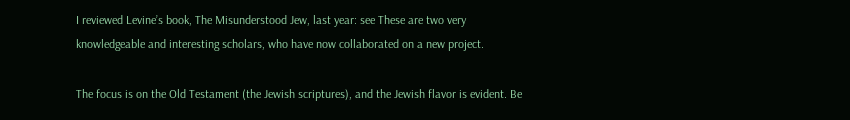I reviewed Levine’s book, The Misunderstood Jew, last year: see These are two very knowledgeable and interesting scholars, who have now collaborated on a new project.

The focus is on the Old Testament (the Jewish scriptures), and the Jewish flavor is evident. Be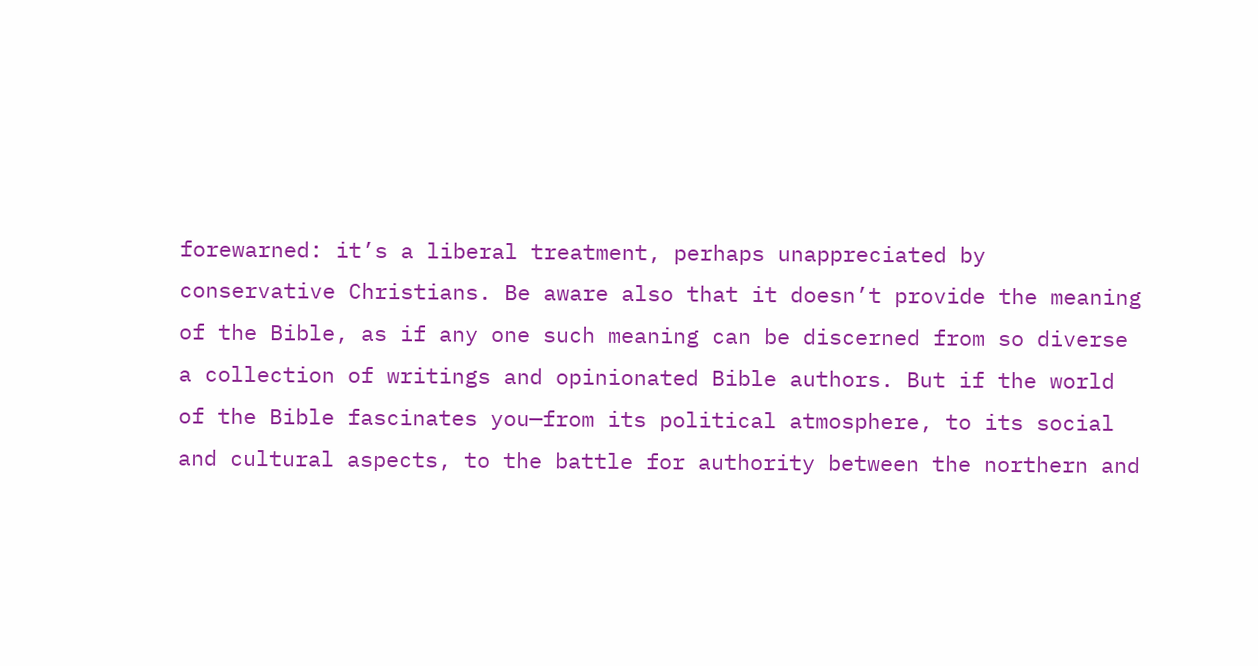forewarned: it’s a liberal treatment, perhaps unappreciated by conservative Christians. Be aware also that it doesn’t provide the meaning of the Bible, as if any one such meaning can be discerned from so diverse a collection of writings and opinionated Bible authors. But if the world of the Bible fascinates you—from its political atmosphere, to its social and cultural aspects, to the battle for authority between the northern and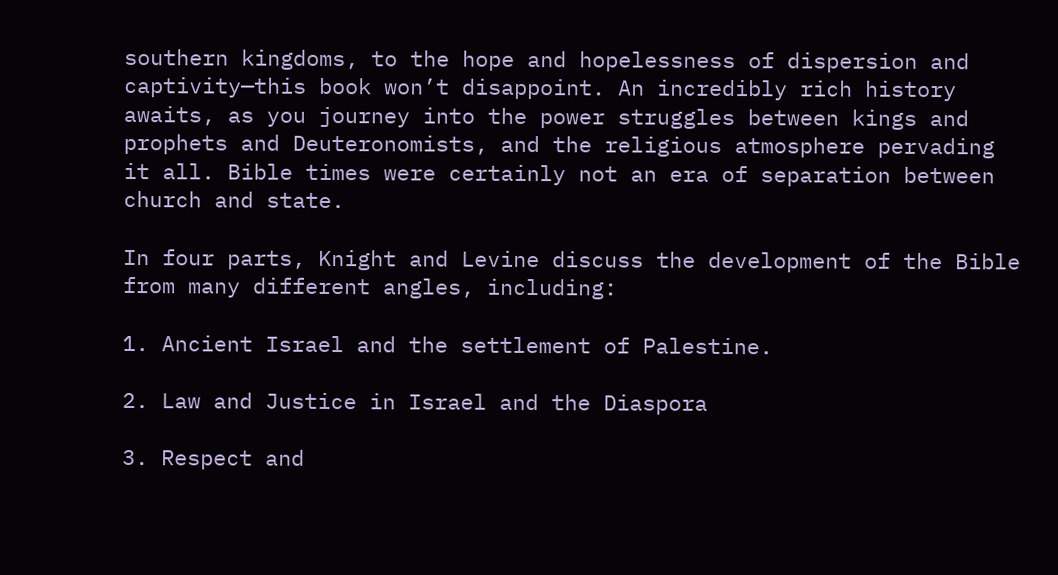southern kingdoms, to the hope and hopelessness of dispersion and captivity—this book won’t disappoint. An incredibly rich history awaits, as you journey into the power struggles between kings and prophets and Deuteronomists, and the religious atmosphere pervading it all. Bible times were certainly not an era of separation between church and state.

In four parts, Knight and Levine discuss the development of the Bible from many different angles, including:

1. Ancient Israel and the settlement of Palestine.

2. Law and Justice in Israel and the Diaspora

3. Respect and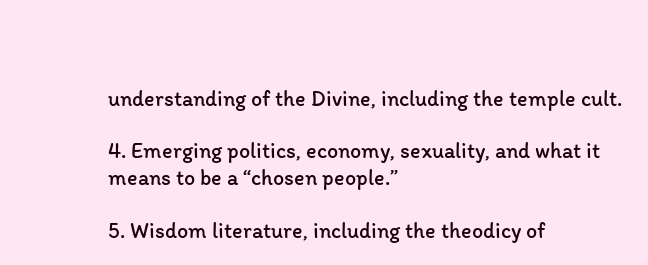understanding of the Divine, including the temple cult.

4. Emerging politics, economy, sexuality, and what it means to be a “chosen people.”

5. Wisdom literature, including the theodicy of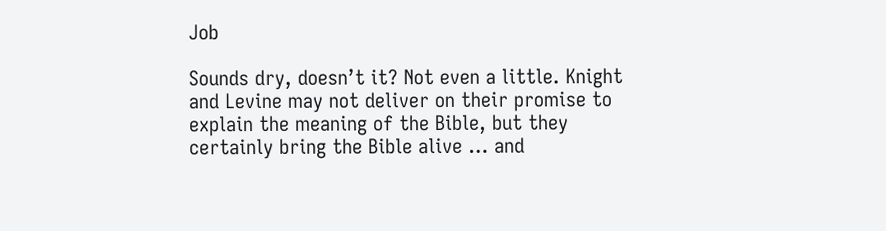Job

Sounds dry, doesn’t it? Not even a little. Knight and Levine may not deliver on their promise to explain the meaning of the Bible, but they certainly bring the Bible alive … and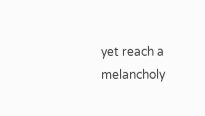yet reach a melancholy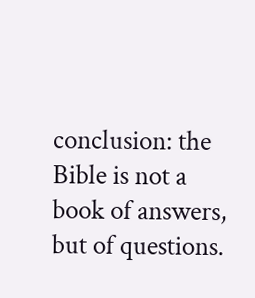conclusion: the Bible is not a book of answers, but of questions.